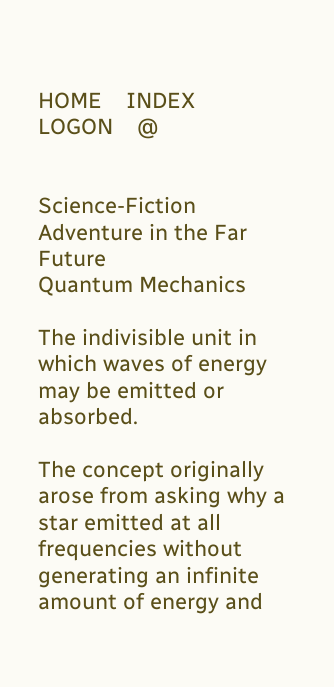HOME    INDEX    LOGON    @


Science-Fiction Adventure in the Far Future
Quantum Mechanics

The indivisible unit in which waves of energy may be emitted or absorbed.

The concept originally arose from asking why a star emitted at all frequencies without generating an infinite amount of energy and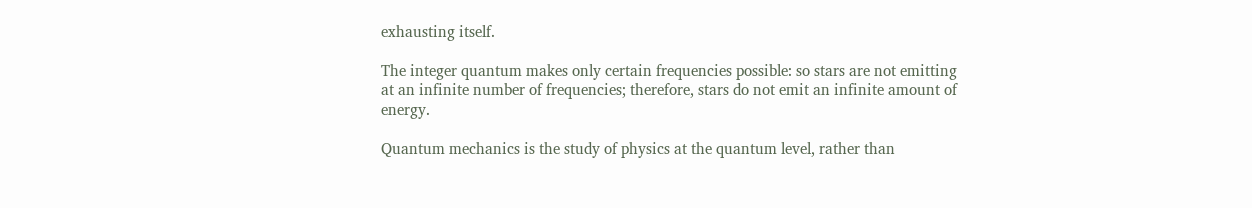exhausting itself.

The integer quantum makes only certain frequencies possible: so stars are not emitting at an infinite number of frequencies; therefore, stars do not emit an infinite amount of energy.

Quantum mechanics is the study of physics at the quantum level, rather than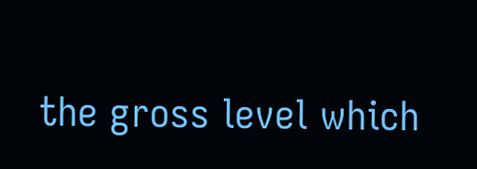the gross level which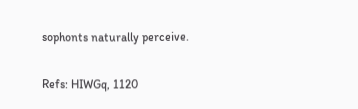sophonts naturally perceive.

Refs: HIWGq, 1120